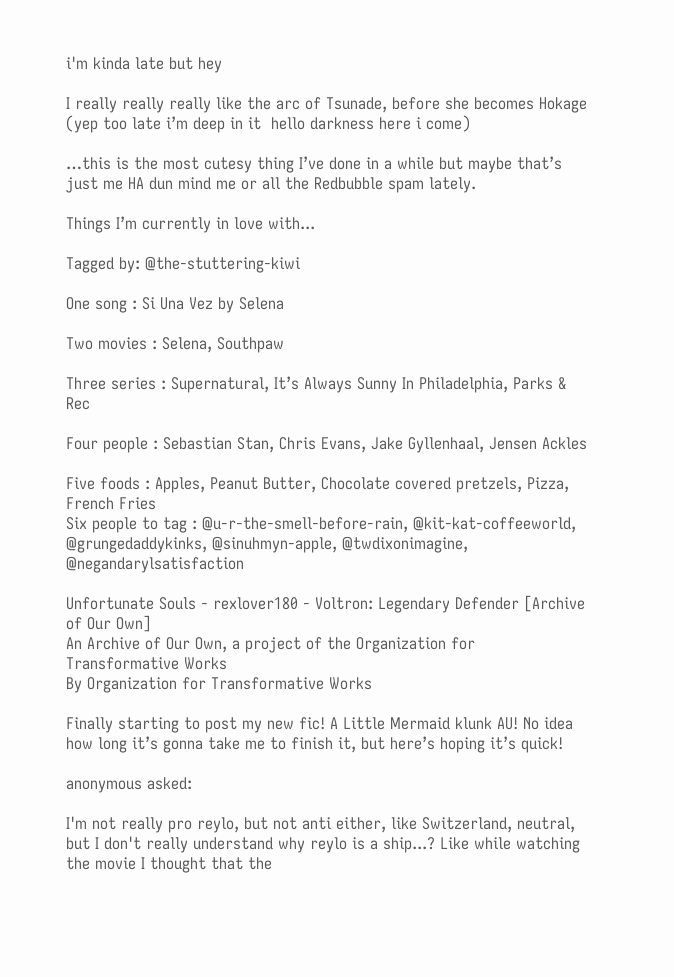i'm kinda late but hey

I really really really like the arc of Tsunade, before she becomes Hokage (yep too late i’m deep in it  hello darkness here i come)

…this is the most cutesy thing I’ve done in a while but maybe that’s just me HA dun mind me or all the Redbubble spam lately.

Things I’m currently in love with...

Tagged by: @the-stuttering-kiwi

One song : Si Una Vez by Selena

Two movies : Selena, Southpaw

Three series : Supernatural, It’s Always Sunny In Philadelphia, Parks & Rec

Four people : Sebastian Stan, Chris Evans, Jake Gyllenhaal, Jensen Ackles

Five foods : Apples, Peanut Butter, Chocolate covered pretzels, Pizza, French Fries
Six people to tag : @u-r-the-smell-before-rain, @kit-kat-coffeeworld, @grungedaddykinks, @sinuhmyn-apple, @twdixonimagine, @negandarylsatisfaction

Unfortunate Souls - rexlover180 - Voltron: Legendary Defender [Archive of Our Own]
An Archive of Our Own, a project of the Organization for Transformative Works
By Organization for Transformative Works

Finally starting to post my new fic! A Little Mermaid klunk AU! No idea how long it’s gonna take me to finish it, but here’s hoping it’s quick!

anonymous asked:

I'm not really pro reylo, but not anti either, like Switzerland, neutral, but I don't really understand why reylo is a ship...? Like while watching the movie I thought that the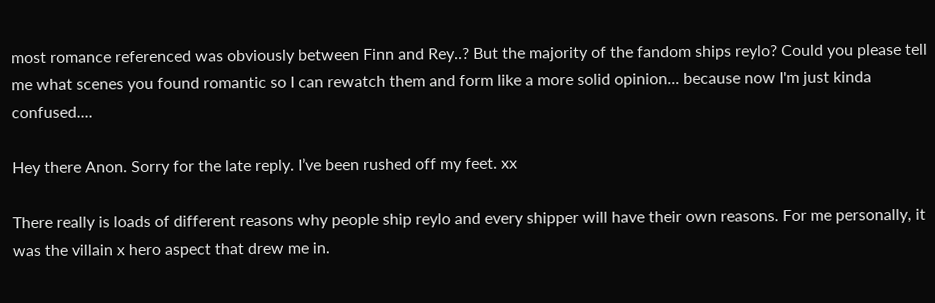most romance referenced was obviously between Finn and Rey..? But the majority of the fandom ships reylo? Could you please tell me what scenes you found romantic so I can rewatch them and form like a more solid opinion... because now I'm just kinda confused....

Hey there Anon. Sorry for the late reply. I’ve been rushed off my feet. xx

There really is loads of different reasons why people ship reylo and every shipper will have their own reasons. For me personally, it was the villain x hero aspect that drew me in.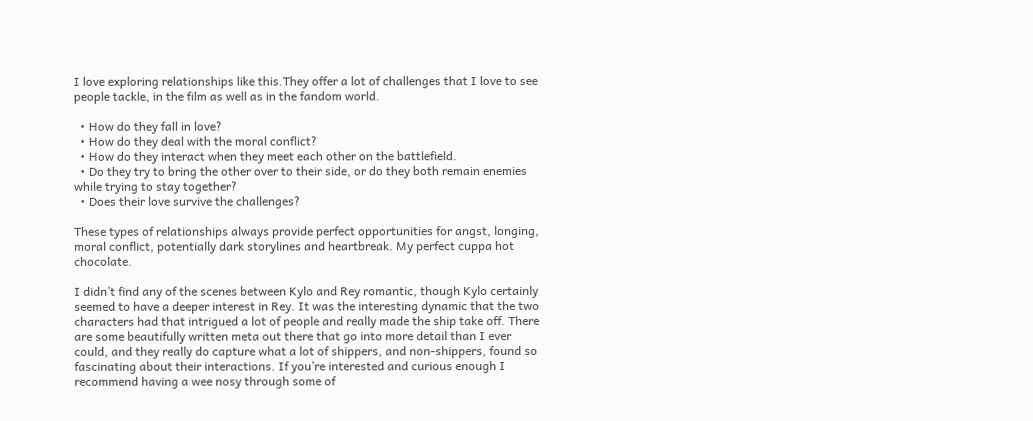I love exploring relationships like this.They offer a lot of challenges that I love to see people tackle, in the film as well as in the fandom world.

  • How do they fall in love?
  • How do they deal with the moral conflict?
  • How do they interact when they meet each other on the battlefield.
  • Do they try to bring the other over to their side, or do they both remain enemies while trying to stay together?
  • Does their love survive the challenges?

These types of relationships always provide perfect opportunities for angst, longing, moral conflict, potentially dark storylines and heartbreak. My perfect cuppa hot chocolate.

I didn’t find any of the scenes between Kylo and Rey romantic, though Kylo certainly seemed to have a deeper interest in Rey. It was the interesting dynamic that the two characters had that intrigued a lot of people and really made the ship take off. There are some beautifully written meta out there that go into more detail than I ever could, and they really do capture what a lot of shippers, and non-shippers, found so fascinating about their interactions. If you’re interested and curious enough I recommend having a wee nosy through some of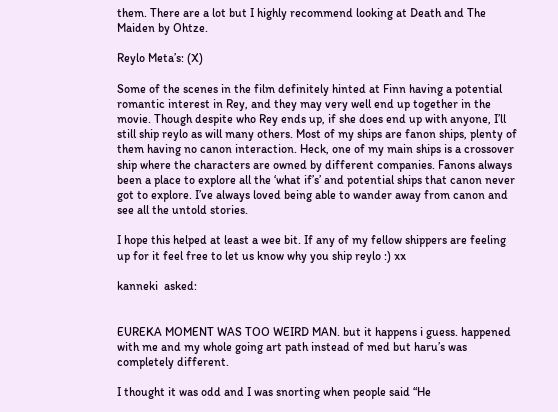them. There are a lot but I highly recommend looking at Death and The Maiden by Ohtze.

Reylo Meta’s: (X)

Some of the scenes in the film definitely hinted at Finn having a potential romantic interest in Rey, and they may very well end up together in the movie. Though despite who Rey ends up, if she does end up with anyone, I’ll still ship reylo as will many others. Most of my ships are fanon ships, plenty of them having no canon interaction. Heck, one of my main ships is a crossover ship where the characters are owned by different companies. Fanons always been a place to explore all the ‘what if’s’ and potential ships that canon never got to explore. I’ve always loved being able to wander away from canon and see all the untold stories.

I hope this helped at least a wee bit. If any of my fellow shippers are feeling up for it feel free to let us know why you ship reylo :) xx

kanneki  asked:


EUREKA MOMENT WAS TOO WEIRD MAN. but it happens i guess. happened with me and my whole going art path instead of med but haru’s was completely different.

I thought it was odd and I was snorting when people said “He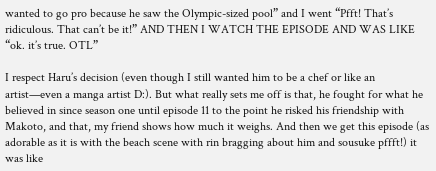wanted to go pro because he saw the Olympic-sized pool” and I went “Pfft! That’s ridiculous. That can’t be it!” AND THEN I WATCH THE EPISODE AND WAS LIKE “ok. it’s true. OTL”

I respect Haru’s decision (even though I still wanted him to be a chef or like an artist—even a manga artist D:). But what really sets me off is that, he fought for what he believed in since season one until episode 11 to the point he risked his friendship with Makoto, and that, my friend shows how much it weighs. And then we get this episode (as adorable as it is with the beach scene with rin bragging about him and sousuke pffft!) it was like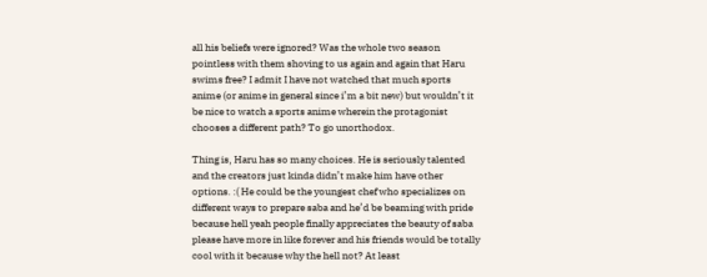all his beliefs were ignored? Was the whole two season pointless with them shoving to us again and again that Haru swims free? I admit I have not watched that much sports anime (or anime in general since i’m a bit new) but wouldn’t it be nice to watch a sports anime wherein the protagonist chooses a different path? To go unorthodox.

Thing is, Haru has so many choices. He is seriously talented and the creators just kinda didn’t make him have other options. :( He could be the youngest chef who specializes on different ways to prepare saba and he’d be beaming with pride because hell yeah people finally appreciates the beauty of saba please have more in like forever and his friends would be totally cool with it because why the hell not? At least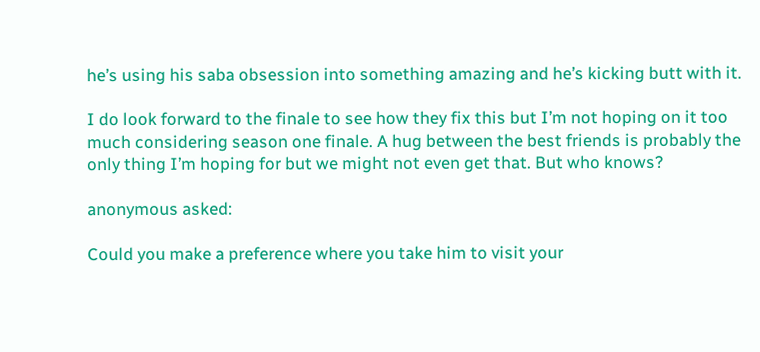he’s using his saba obsession into something amazing and he’s kicking butt with it.

I do look forward to the finale to see how they fix this but I’m not hoping on it too much considering season one finale. A hug between the best friends is probably the only thing I’m hoping for but we might not even get that. But who knows?

anonymous asked:

Could you make a preference where you take him to visit your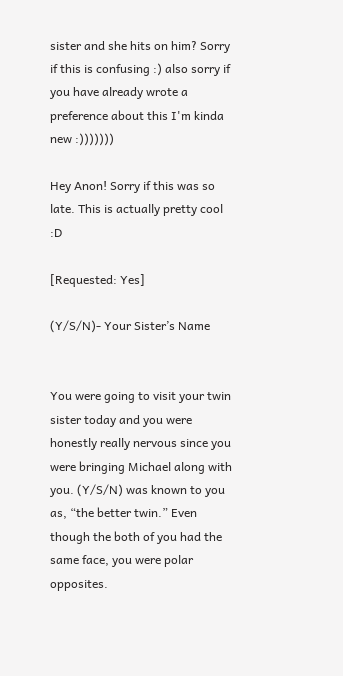sister and she hits on him? Sorry if this is confusing :) also sorry if you have already wrote a preference about this I'm kinda new :)))))))

Hey Anon! Sorry if this was so late. This is actually pretty cool :D

[Requested: Yes]

(Y/S/N)- Your Sister’s Name


You were going to visit your twin sister today and you were honestly really nervous since you were bringing Michael along with you. (Y/S/N) was known to you as, “the better twin.” Even though the both of you had the same face, you were polar opposites.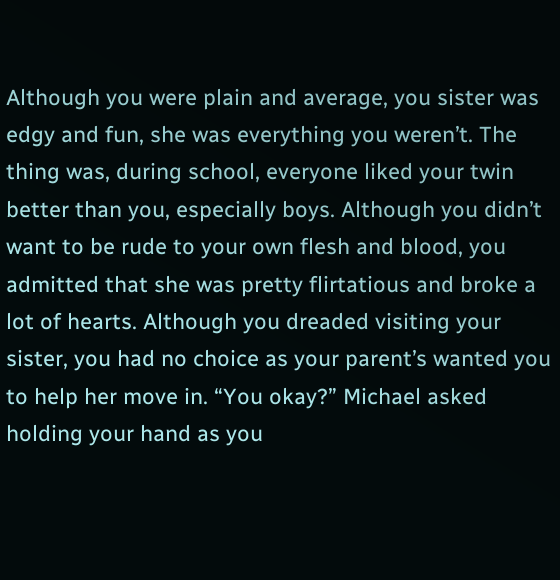Although you were plain and average, you sister was edgy and fun, she was everything you weren’t. The thing was, during school, everyone liked your twin better than you, especially boys. Although you didn’t want to be rude to your own flesh and blood, you admitted that she was pretty flirtatious and broke a lot of hearts. Although you dreaded visiting your sister, you had no choice as your parent’s wanted you to help her move in. “You okay?” Michael asked holding your hand as you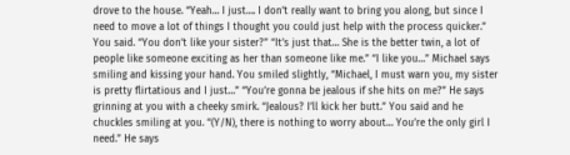drove to the house. “Yeah… I just…. I don’t really want to bring you along, but since I need to move a lot of things I thought you could just help with the process quicker.” You said. “You don’t like your sister?” “It’s just that… She is the better twin, a lot of people like someone exciting as her than someone like me.” “I like you…” Michael says smiling and kissing your hand. You smiled slightly, “Michael, I must warn you, my sister is pretty flirtatious and I just…” “You’re gonna be jealous if she hits on me?” He says grinning at you with a cheeky smirk. “Jealous? I’ll kick her butt.” You said and he chuckles smiling at you. “(Y/N), there is nothing to worry about… You’re the only girl I need.” He says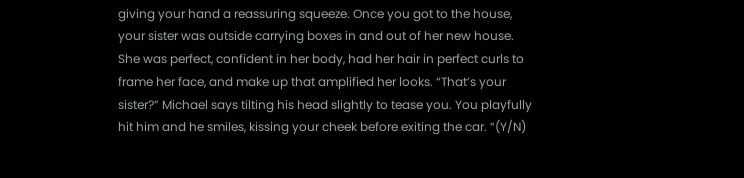giving your hand a reassuring squeeze. Once you got to the house, your sister was outside carrying boxes in and out of her new house. She was perfect, confident in her body, had her hair in perfect curls to frame her face, and make up that amplified her looks. “That’s your sister?” Michael says tilting his head slightly to tease you. You playfully hit him and he smiles, kissing your cheek before exiting the car. “(Y/N)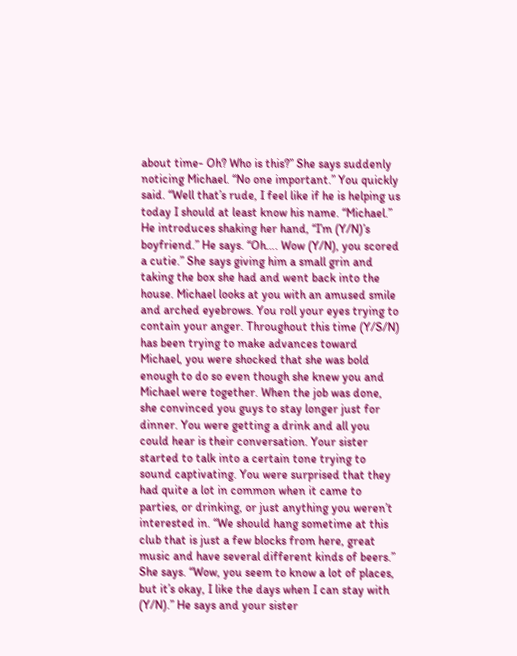about time- Oh? Who is this?” She says suddenly noticing Michael. “No one important.” You quickly said. “Well that’s rude, I feel like if he is helping us today I should at least know his name. “Michael.” He introduces shaking her hand, “I’m (Y/N)’s boyfriend.” He says. “Oh…. Wow (Y/N), you scored a cutie.” She says giving him a small grin and taking the box she had and went back into the house. Michael looks at you with an amused smile and arched eyebrows. You roll your eyes trying to contain your anger. Throughout this time (Y/S/N) has been trying to make advances toward Michael, you were shocked that she was bold enough to do so even though she knew you and Michael were together. When the job was done, she convinced you guys to stay longer just for dinner. You were getting a drink and all you could hear is their conversation. Your sister started to talk into a certain tone trying to sound captivating. You were surprised that they had quite a lot in common when it came to parties, or drinking, or just anything you weren’t interested in. “We should hang sometime at this club that is just a few blocks from here, great music and have several different kinds of beers.” She says. “Wow, you seem to know a lot of places, but it’s okay, I like the days when I can stay with (Y/N).” He says and your sister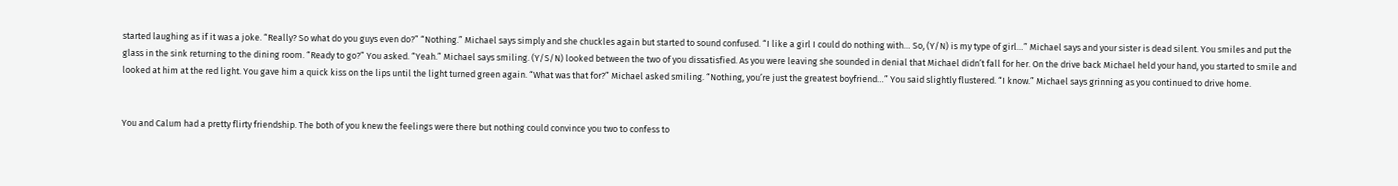started laughing as if it was a joke. “Really? So what do you guys even do?” “Nothing.” Michael says simply and she chuckles again but started to sound confused. “I like a girl I could do nothing with… So, (Y/N) is my type of girl…” Michael says and your sister is dead silent. You smiles and put the glass in the sink returning to the dining room. “Ready to go?” You asked. “Yeah.” Michael says smiling. (Y/S/N) looked between the two of you dissatisfied. As you were leaving she sounded in denial that Michael didn’t fall for her. On the drive back Michael held your hand, you started to smile and looked at him at the red light. You gave him a quick kiss on the lips until the light turned green again. “What was that for?” Michael asked smiling. “Nothing, you’re just the greatest boyfriend…” You said slightly flustered. “I know.” Michael says grinning as you continued to drive home.


You and Calum had a pretty flirty friendship. The both of you knew the feelings were there but nothing could convince you two to confess to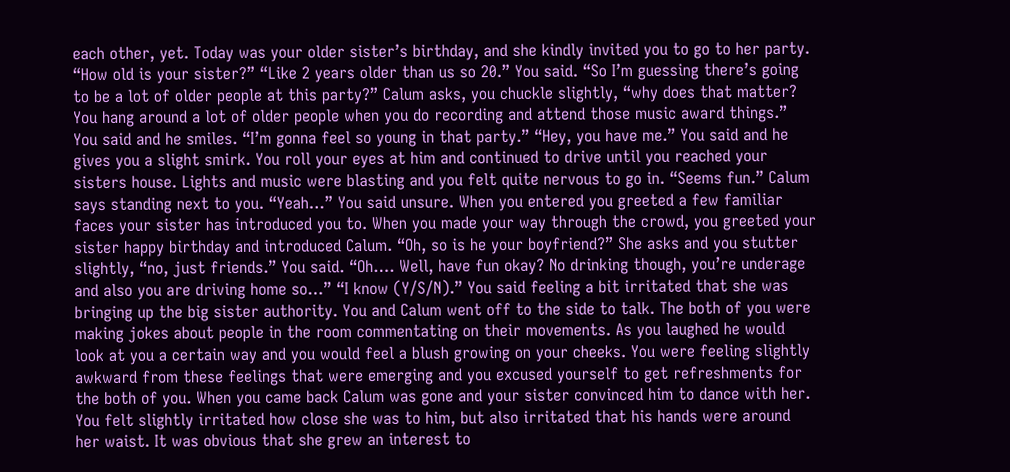each other, yet. Today was your older sister’s birthday, and she kindly invited you to go to her party. “How old is your sister?” “Like 2 years older than us so 20.” You said. “So I’m guessing there’s going to be a lot of older people at this party?” Calum asks, you chuckle slightly, “why does that matter? You hang around a lot of older people when you do recording and attend those music award things.” You said and he smiles. “I’m gonna feel so young in that party.” “Hey, you have me.” You said and he gives you a slight smirk. You roll your eyes at him and continued to drive until you reached your sisters house. Lights and music were blasting and you felt quite nervous to go in. “Seems fun.” Calum says standing next to you. “Yeah…” You said unsure. When you entered you greeted a few familiar faces your sister has introduced you to. When you made your way through the crowd, you greeted your sister happy birthday and introduced Calum. “Oh, so is he your boyfriend?” She asks and you stutter slightly, “no, just friends.” You said. “Oh…. Well, have fun okay? No drinking though, you’re underage and also you are driving home so…” “I know (Y/S/N).” You said feeling a bit irritated that she was bringing up the big sister authority. You and Calum went off to the side to talk. The both of you were making jokes about people in the room commentating on their movements. As you laughed he would look at you a certain way and you would feel a blush growing on your cheeks. You were feeling slightly awkward from these feelings that were emerging and you excused yourself to get refreshments for the both of you. When you came back Calum was gone and your sister convinced him to dance with her. You felt slightly irritated how close she was to him, but also irritated that his hands were around her waist. It was obvious that she grew an interest to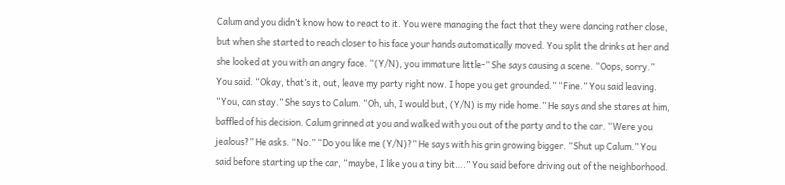Calum and you didn’t know how to react to it. You were managing the fact that they were dancing rather close, but when she started to reach closer to his face your hands automatically moved. You split the drinks at her and she looked at you with an angry face. “(Y/N), you immature little-” She says causing a scene. “Oops, sorry.” You said. “Okay, that’s it, out, leave my party right now. I hope you get grounded.” “Fine.” You said leaving. “You, can stay.” She says to Calum. “Oh, uh, I would but, (Y/N) is my ride home.” He says and she stares at him, baffled of his decision. Calum grinned at you and walked with you out of the party and to the car. “Were you jealous?” He asks. “No.” “Do you like me (Y/N)?” He says with his grin growing bigger. “Shut up Calum.” You said before starting up the car, “maybe, I like you a tiny bit….” You said before driving out of the neighborhood.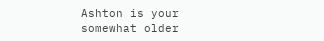Ashton is your somewhat older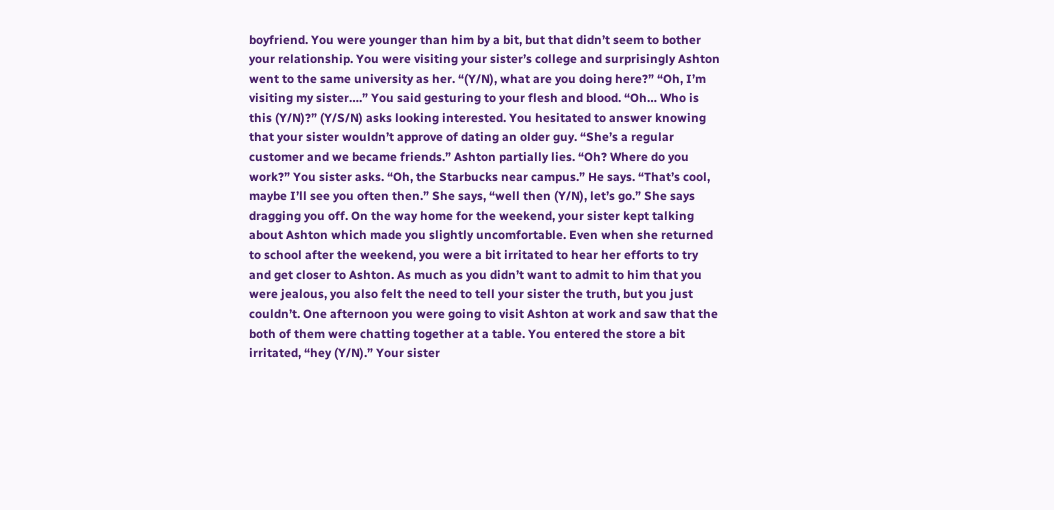boyfriend. You were younger than him by a bit, but that didn’t seem to bother your relationship. You were visiting your sister’s college and surprisingly Ashton went to the same university as her. “(Y/N), what are you doing here?” “Oh, I’m visiting my sister….” You said gesturing to your flesh and blood. “Oh… Who is this (Y/N)?” (Y/S/N) asks looking interested. You hesitated to answer knowing that your sister wouldn’t approve of dating an older guy. “She’s a regular customer and we became friends.” Ashton partially lies. “Oh? Where do you work?” You sister asks. “Oh, the Starbucks near campus.” He says. “That’s cool, maybe I’ll see you often then.” She says, “well then (Y/N), let’s go.” She says dragging you off. On the way home for the weekend, your sister kept talking about Ashton which made you slightly uncomfortable. Even when she returned to school after the weekend, you were a bit irritated to hear her efforts to try and get closer to Ashton. As much as you didn’t want to admit to him that you were jealous, you also felt the need to tell your sister the truth, but you just couldn’t. One afternoon you were going to visit Ashton at work and saw that the both of them were chatting together at a table. You entered the store a bit irritated, “hey (Y/N).” Your sister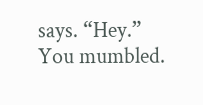says. “Hey.” You mumbled.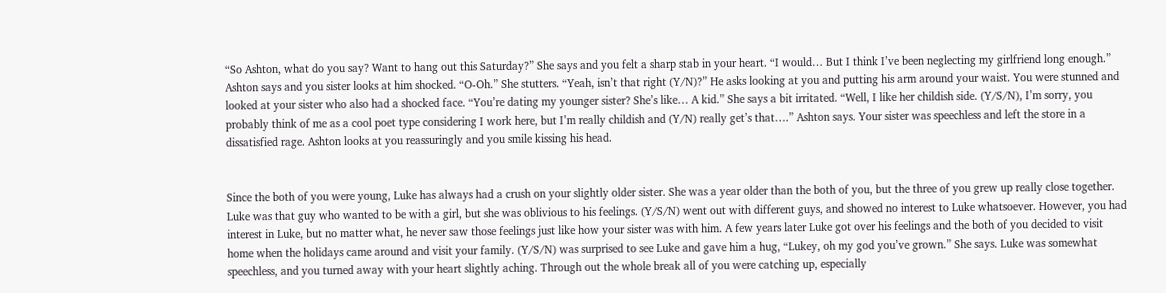“So Ashton, what do you say? Want to hang out this Saturday?” She says and you felt a sharp stab in your heart. “I would… But I think I’ve been neglecting my girlfriend long enough.” Ashton says and you sister looks at him shocked. “O-Oh.” She stutters. “Yeah, isn’t that right (Y/N)?” He asks looking at you and putting his arm around your waist. You were stunned and looked at your sister who also had a shocked face. “You’re dating my younger sister? She’s like… A kid.” She says a bit irritated. “Well, I like her childish side. (Y/S/N), I’m sorry, you probably think of me as a cool poet type considering I work here, but I’m really childish and (Y/N) really get’s that….” Ashton says. Your sister was speechless and left the store in a dissatisfied rage. Ashton looks at you reassuringly and you smile kissing his head.


Since the both of you were young, Luke has always had a crush on your slightly older sister. She was a year older than the both of you, but the three of you grew up really close together. Luke was that guy who wanted to be with a girl, but she was oblivious to his feelings. (Y/S/N) went out with different guys, and showed no interest to Luke whatsoever. However, you had interest in Luke, but no matter what, he never saw those feelings just like how your sister was with him. A few years later Luke got over his feelings and the both of you decided to visit home when the holidays came around and visit your family. (Y/S/N) was surprised to see Luke and gave him a hug, “Lukey, oh my god you’ve grown.” She says. Luke was somewhat speechless, and you turned away with your heart slightly aching. Through out the whole break all of you were catching up, especially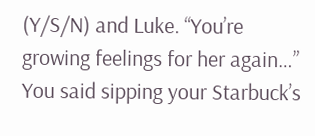(Y/S/N) and Luke. “You’re growing feelings for her again…” You said sipping your Starbuck’s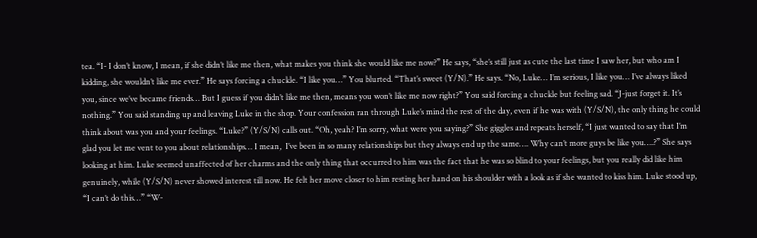tea. “I- I don’t know, I mean, if she didn’t like me then, what makes you think she would like me now?” He says, “she’s still just as cute the last time I saw her, but who am I kidding, she wouldn’t like me ever.” He says forcing a chuckle. “I like you…” You blurted. “That’s sweet (Y/N).” He says. “No, Luke… I’m serious, I like you… I’ve always liked you, since we’ve became friends… But I guess if you didn’t like me then, means you won’t like me now right?” You said forcing a chuckle but feeling sad. “J-just forget it. It’s nothing.” You said standing up and leaving Luke in the shop. Your confession ran through Luke’s mind the rest of the day, even if he was with (Y/S/N), the only thing he could think about was you and your feelings. “Luke?” (Y/S/N) calls out. “Oh, yeah? I’m sorry, what were you saying?” She giggles and repeats herself, “I just wanted to say that I’m glad you let me vent to you about relationships… I mean,  I’ve been in so many relationships but they always end up the same…. Why can’t more guys be like you….?” She says looking at him. Luke seemed unaffected of her charms and the only thing that occurred to him was the fact that he was so blind to your feelings, but you really did like him genuinely, while (Y/S/N) never showed interest till now. He felt her move closer to him resting her hand on his shoulder with a look as if she wanted to kiss him. Luke stood up, “I can’t do this…” “W-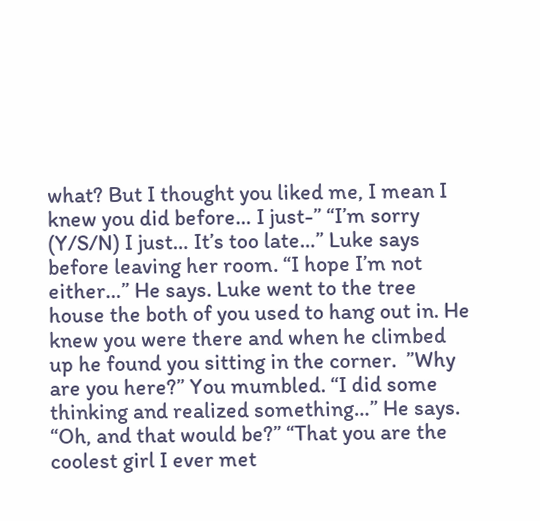what? But I thought you liked me, I mean I knew you did before… I just-” “I’m sorry (Y/S/N) I just… It’s too late…” Luke says before leaving her room. “I hope I’m not either…” He says. Luke went to the tree house the both of you used to hang out in. He knew you were there and when he climbed up he found you sitting in the corner.  ”Why are you here?” You mumbled. “I did some thinking and realized something…” He says. “Oh, and that would be?” “That you are the coolest girl I ever met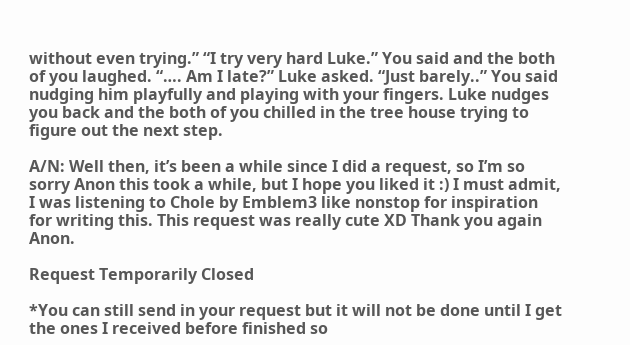without even trying.” “I try very hard Luke.” You said and the both of you laughed. “…. Am I late?” Luke asked. “Just barely..” You said nudging him playfully and playing with your fingers. Luke nudges you back and the both of you chilled in the tree house trying to figure out the next step.

A/N: Well then, it’s been a while since I did a request, so I’m so sorry Anon this took a while, but I hope you liked it :) I must admit, I was listening to Chole by Emblem3 like nonstop for inspiration for writing this. This request was really cute XD Thank you again Anon.

Request Temporarily Closed

*You can still send in your request but it will not be done until I get the ones I received before finished so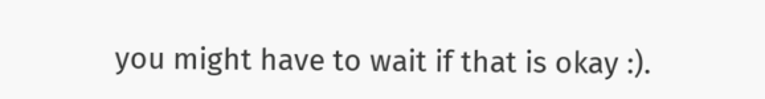you might have to wait if that is okay :).